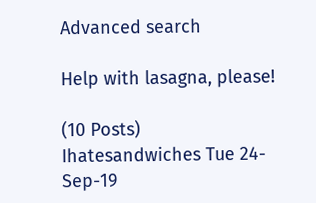Advanced search

Help with lasagna, please!

(10 Posts)
Ihatesandwiches Tue 24-Sep-19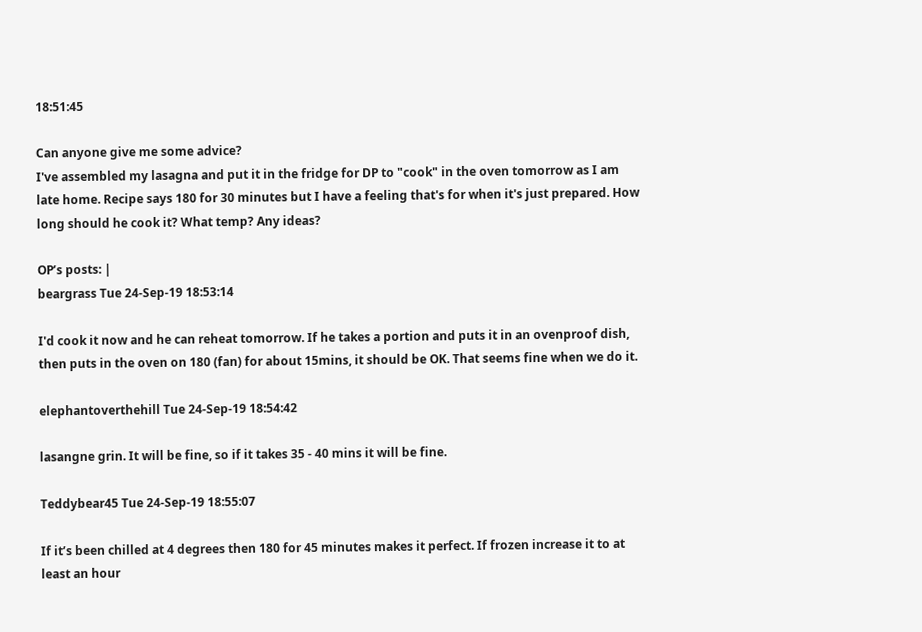18:51:45

Can anyone give me some advice?
I've assembled my lasagna and put it in the fridge for DP to "cook" in the oven tomorrow as I am late home. Recipe says 180 for 30 minutes but I have a feeling that's for when it's just prepared. How long should he cook it? What temp? Any ideas?

OP’s posts: |
beargrass Tue 24-Sep-19 18:53:14

I'd cook it now and he can reheat tomorrow. If he takes a portion and puts it in an ovenproof dish, then puts in the oven on 180 (fan) for about 15mins, it should be OK. That seems fine when we do it.

elephantoverthehill Tue 24-Sep-19 18:54:42

lasangne grin. It will be fine, so if it takes 35 - 40 mins it will be fine.

Teddybear45 Tue 24-Sep-19 18:55:07

If it’s been chilled at 4 degrees then 180 for 45 minutes makes it perfect. If frozen increase it to at least an hour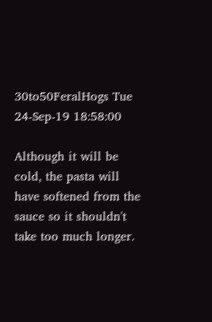30to50FeralHogs Tue 24-Sep-19 18:58:00

Although it will be cold, the pasta will have softened from the sauce so it shouldn't take too much longer.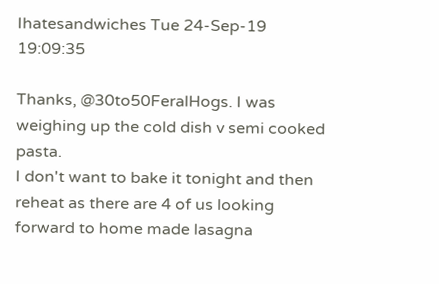Ihatesandwiches Tue 24-Sep-19 19:09:35

Thanks, @30to50FeralHogs. I was weighing up the cold dish v semi cooked pasta.
I don't want to bake it tonight and then reheat as there are 4 of us looking forward to home made lasagna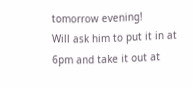tomorrow evening!
Will ask him to put it in at 6pm and take it out at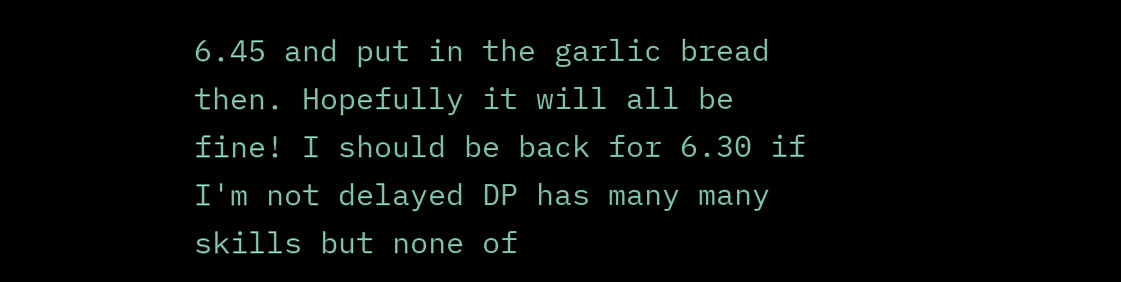6.45 and put in the garlic bread then. Hopefully it will all be fine! I should be back for 6.30 if I'm not delayed DP has many many skills but none of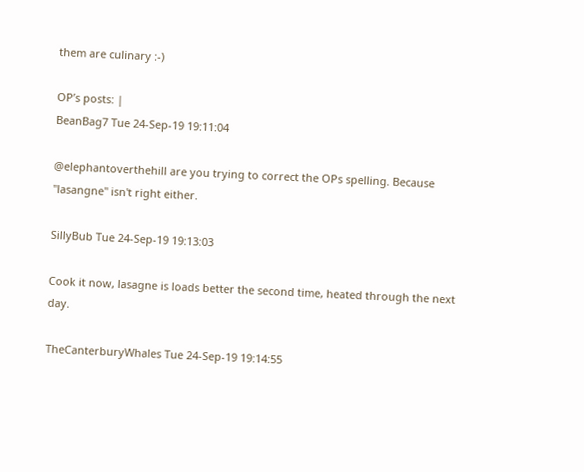them are culinary :-)

OP’s posts: |
BeanBag7 Tue 24-Sep-19 19:11:04

@elephantoverthehill are you trying to correct the OPs spelling. Because "lasangne" isn't right either.

SillyBub Tue 24-Sep-19 19:13:03

Cook it now, lasagne is loads better the second time, heated through the next day.

TheCanterburyWhales Tue 24-Sep-19 19:14:55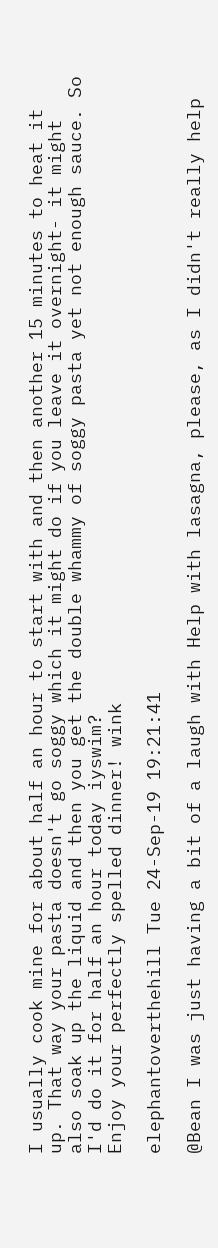I usually cook mine for about half an hour to start with and then another 15 minutes to heat it up. That way your pasta doesn't go soggy which it might do if you leave it overnight- it might also soak up the liquid and then you get the double whammy of soggy pasta yet not enough sauce. So I'd do it for half an hour today iyswim?
Enjoy your perfectly spelled dinner! wink

elephantoverthehill Tue 24-Sep-19 19:21:41

@Bean I was just having a bit of a laugh with Help with lasagna, please, as I didn't really help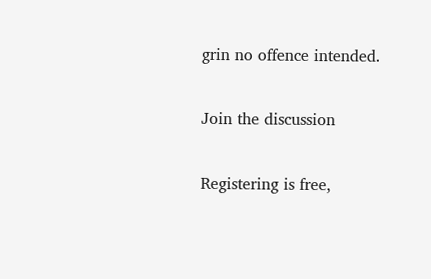grin no offence intended.

Join the discussion

Registering is free,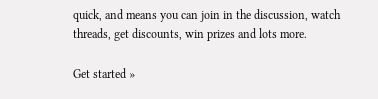quick, and means you can join in the discussion, watch threads, get discounts, win prizes and lots more.

Get started »